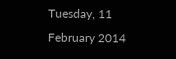Tuesday, 11 February 2014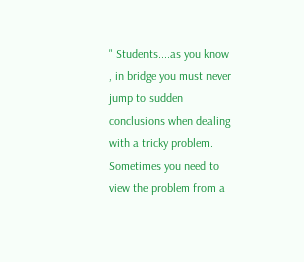" Students....as you know , in bridge you must never jump to sudden conclusions when dealing with a tricky problem. Sometimes you need to view the problem from a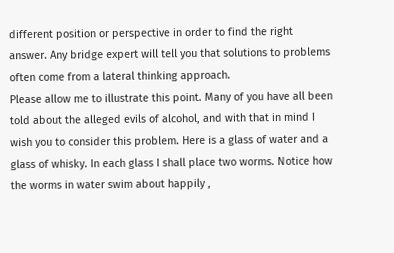different position or perspective in order to find the right answer. Any bridge expert will tell you that solutions to problems often come from a lateral thinking approach.
Please allow me to illustrate this point. Many of you have all been told about the alleged evils of alcohol, and with that in mind I wish you to consider this problem. Here is a glass of water and a glass of whisky. In each glass I shall place two worms. Notice how the worms in water swim about happily ,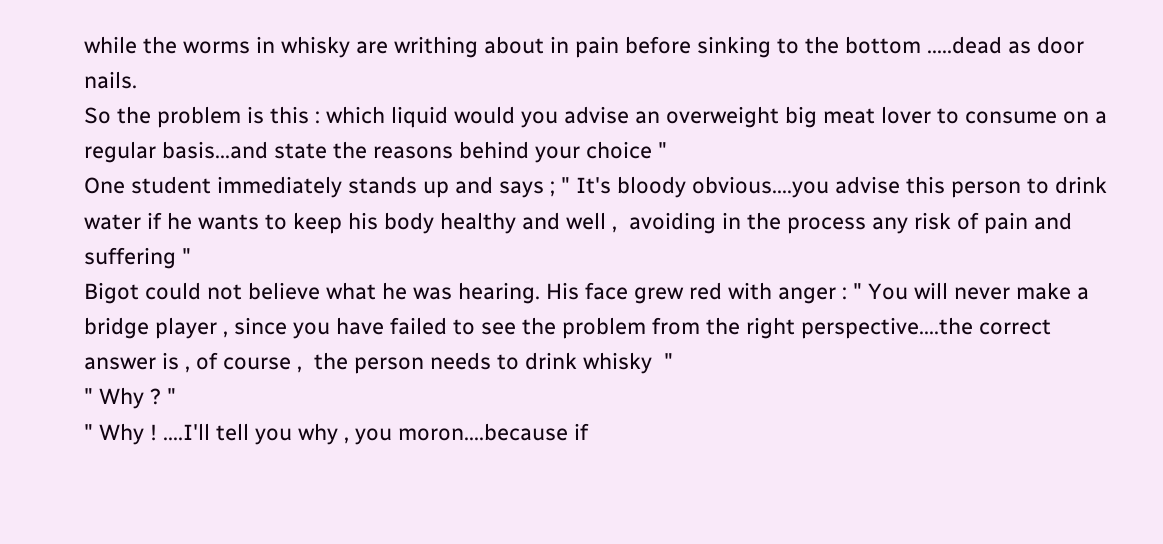while the worms in whisky are writhing about in pain before sinking to the bottom .....dead as door nails.
So the problem is this : which liquid would you advise an overweight big meat lover to consume on a regular basis...and state the reasons behind your choice "
One student immediately stands up and says ; " It's bloody obvious....you advise this person to drink water if he wants to keep his body healthy and well ,  avoiding in the process any risk of pain and suffering "
Bigot could not believe what he was hearing. His face grew red with anger : " You will never make a bridge player , since you have failed to see the problem from the right perspective....the correct answer is , of course ,  the person needs to drink whisky  "
" Why ? "
" Why ! ....I'll tell you why , you moron....because if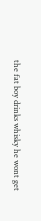the fat boy drinks whisky he wont get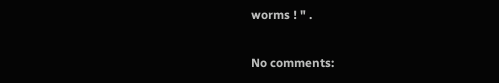worms ! " .

No comments: